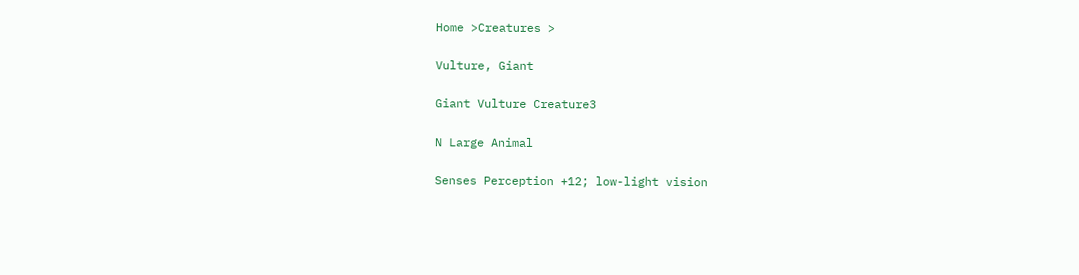Home >Creatures >

Vulture, Giant

Giant Vulture Creature3

N Large Animal

Senses Perception +12; low-light vision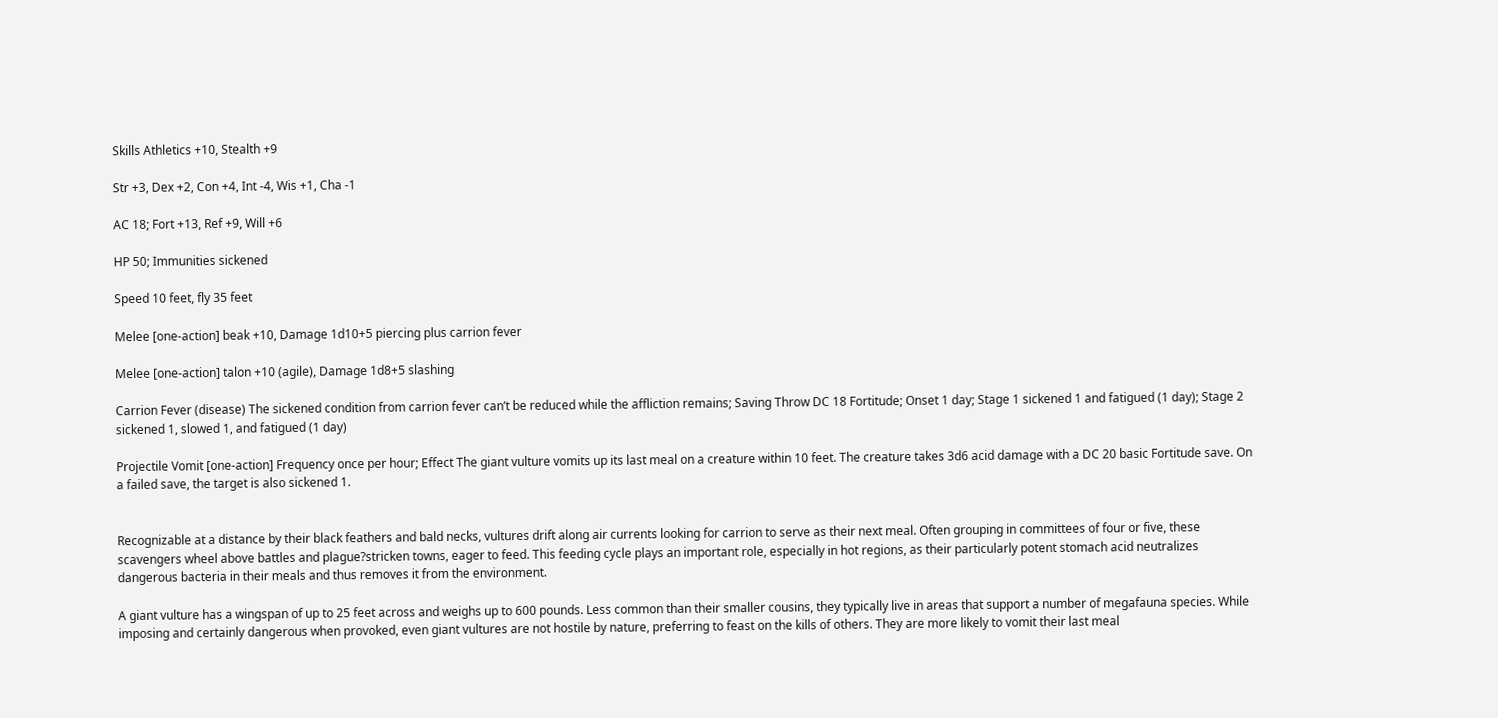Skills Athletics +10, Stealth +9

Str +3, Dex +2, Con +4, Int -4, Wis +1, Cha -1

AC 18; Fort +13, Ref +9, Will +6

HP 50; Immunities sickened

Speed 10 feet, fly 35 feet

Melee [one-action] beak +10, Damage 1d10+5 piercing plus carrion fever

Melee [one-action] talon +10 (agile), Damage 1d8+5 slashing

Carrion Fever (disease) The sickened condition from carrion fever can’t be reduced while the affliction remains; Saving Throw DC 18 Fortitude; Onset 1 day; Stage 1 sickened 1 and fatigued (1 day); Stage 2 sickened 1, slowed 1, and fatigued (1 day)

Projectile Vomit [one-action] Frequency once per hour; Effect The giant vulture vomits up its last meal on a creature within 10 feet. The creature takes 3d6 acid damage with a DC 20 basic Fortitude save. On a failed save, the target is also sickened 1.


Recognizable at a distance by their black feathers and bald necks, vultures drift along air currents looking for carrion to serve as their next meal. Often grouping in committees of four or five, these scavengers wheel above battles and plague?stricken towns, eager to feed. This feeding cycle plays an important role, especially in hot regions, as their particularly potent stomach acid neutralizes dangerous bacteria in their meals and thus removes it from the environment.

A giant vulture has a wingspan of up to 25 feet across and weighs up to 600 pounds. Less common than their smaller cousins, they typically live in areas that support a number of megafauna species. While imposing and certainly dangerous when provoked, even giant vultures are not hostile by nature, preferring to feast on the kills of others. They are more likely to vomit their last meal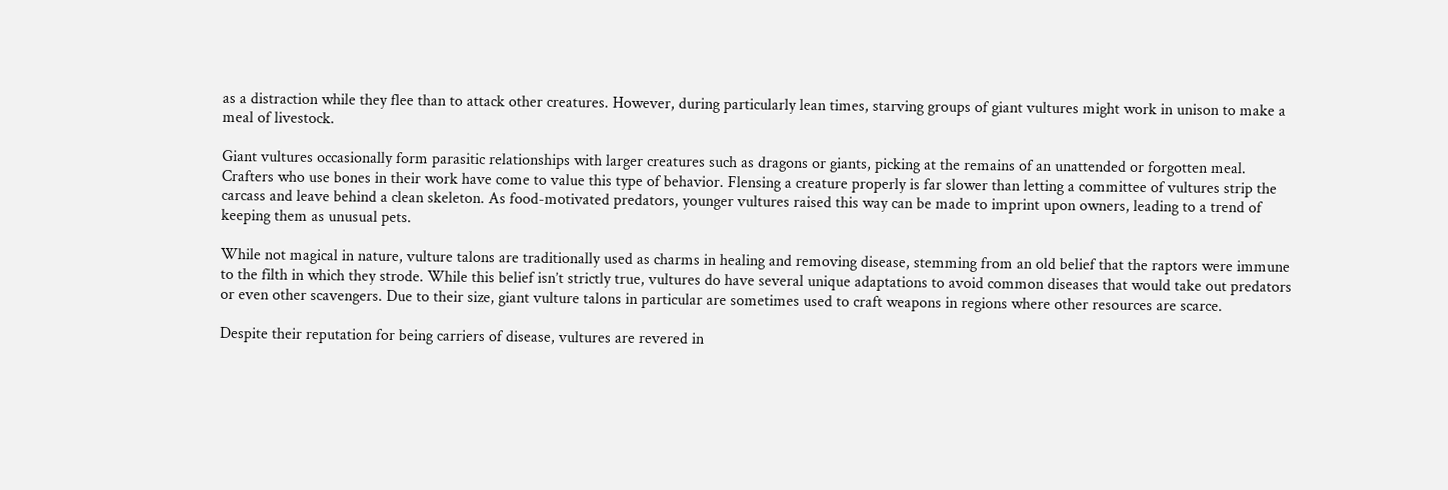as a distraction while they flee than to attack other creatures. However, during particularly lean times, starving groups of giant vultures might work in unison to make a meal of livestock.

Giant vultures occasionally form parasitic relationships with larger creatures such as dragons or giants, picking at the remains of an unattended or forgotten meal. Crafters who use bones in their work have come to value this type of behavior. Flensing a creature properly is far slower than letting a committee of vultures strip the carcass and leave behind a clean skeleton. As food-motivated predators, younger vultures raised this way can be made to imprint upon owners, leading to a trend of keeping them as unusual pets.

While not magical in nature, vulture talons are traditionally used as charms in healing and removing disease, stemming from an old belief that the raptors were immune to the filth in which they strode. While this belief isn’t strictly true, vultures do have several unique adaptations to avoid common diseases that would take out predators or even other scavengers. Due to their size, giant vulture talons in particular are sometimes used to craft weapons in regions where other resources are scarce.

Despite their reputation for being carriers of disease, vultures are revered in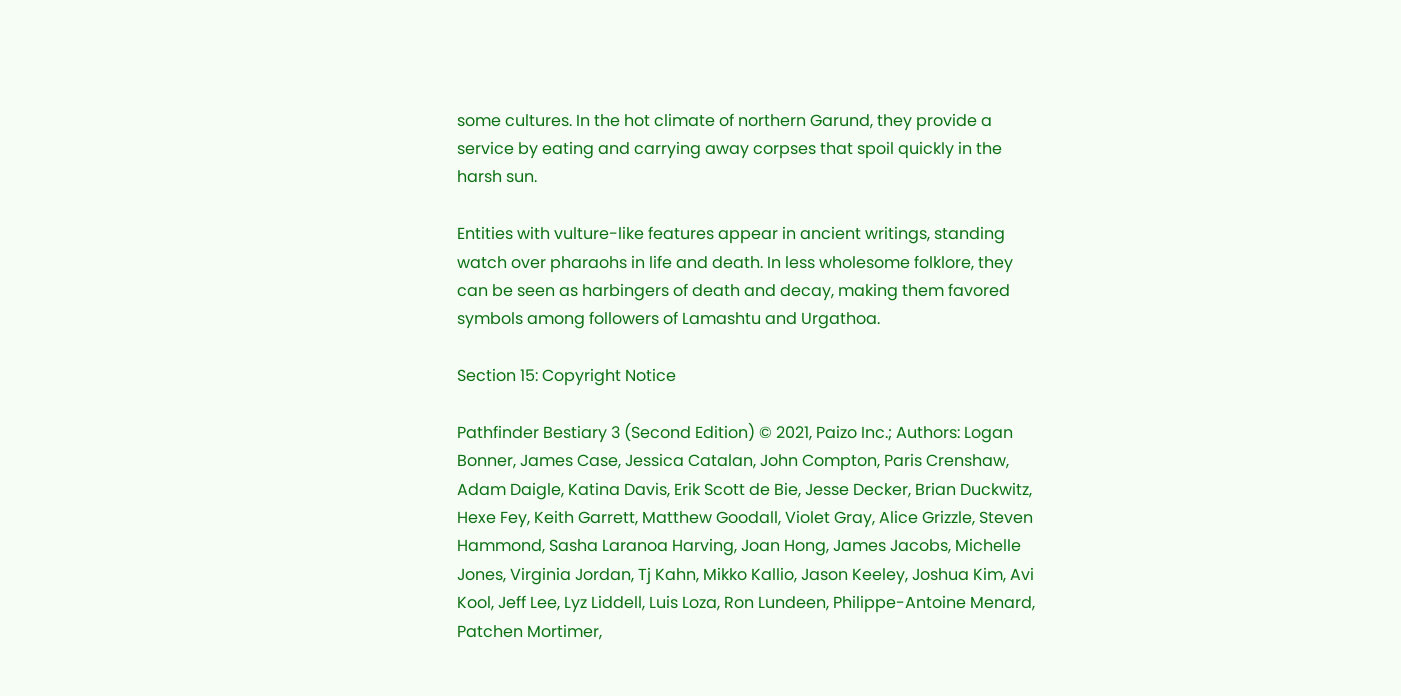some cultures. In the hot climate of northern Garund, they provide a service by eating and carrying away corpses that spoil quickly in the harsh sun.

Entities with vulture-like features appear in ancient writings, standing watch over pharaohs in life and death. In less wholesome folklore, they can be seen as harbingers of death and decay, making them favored symbols among followers of Lamashtu and Urgathoa.

Section 15: Copyright Notice

Pathfinder Bestiary 3 (Second Edition) © 2021, Paizo Inc.; Authors: Logan Bonner, James Case, Jessica Catalan, John Compton, Paris Crenshaw, Adam Daigle, Katina Davis, Erik Scott de Bie, Jesse Decker, Brian Duckwitz, Hexe Fey, Keith Garrett, Matthew Goodall, Violet Gray, Alice Grizzle, Steven Hammond, Sasha Laranoa Harving, Joan Hong, James Jacobs, Michelle Jones, Virginia Jordan, Tj Kahn, Mikko Kallio, Jason Keeley, Joshua Kim, Avi Kool, Jeff Lee, Lyz Liddell, Luis Loza, Ron Lundeen, Philippe-Antoine Menard, Patchen Mortimer,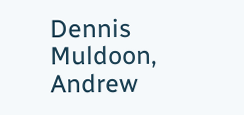Dennis Muldoon, Andrew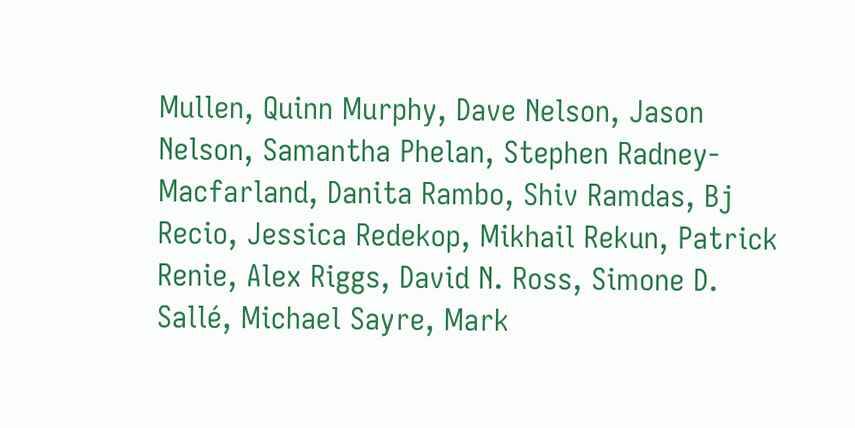Mullen, Quinn Murphy, Dave Nelson, Jason Nelson, Samantha Phelan, Stephen Radney-Macfarland, Danita Rambo, Shiv Ramdas, Bj Recio, Jessica Redekop, Mikhail Rekun, Patrick Renie, Alex Riggs, David N. Ross, Simone D. Sallé, Michael Sayre, Mark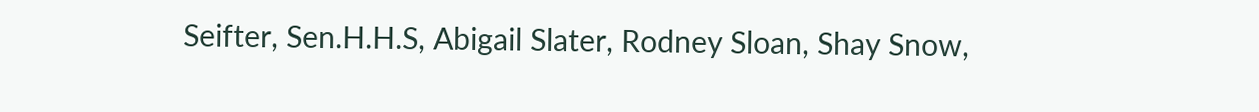Seifter, Sen.H.H.S, Abigail Slater, Rodney Sloan, Shay Snow,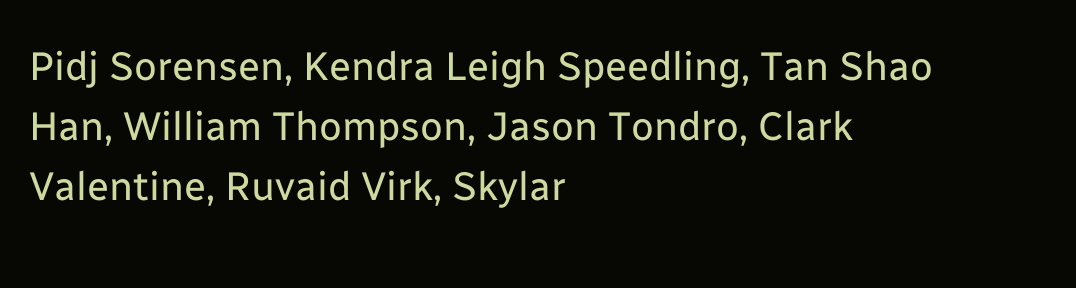Pidj Sorensen, Kendra Leigh Speedling, Tan Shao Han, William Thompson, Jason Tondro, Clark Valentine, Ruvaid Virk, Skylar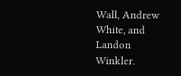Wall, Andrew White, and Landon Winkler.